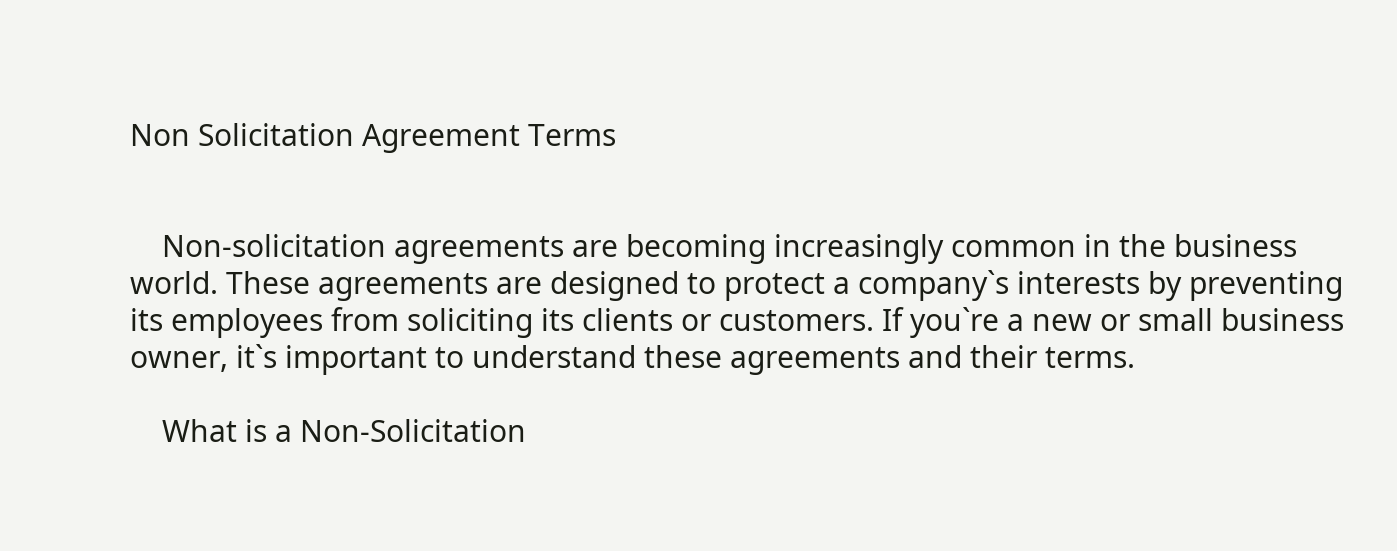Non Solicitation Agreement Terms


    Non-solicitation agreements are becoming increasingly common in the business world. These agreements are designed to protect a company`s interests by preventing its employees from soliciting its clients or customers. If you`re a new or small business owner, it`s important to understand these agreements and their terms.

    What is a Non-Solicitation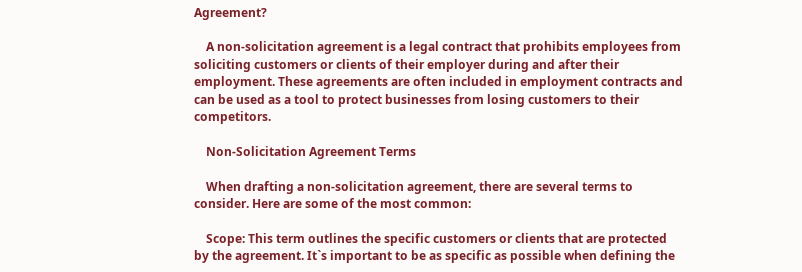Agreement?

    A non-solicitation agreement is a legal contract that prohibits employees from soliciting customers or clients of their employer during and after their employment. These agreements are often included in employment contracts and can be used as a tool to protect businesses from losing customers to their competitors.

    Non-Solicitation Agreement Terms

    When drafting a non-solicitation agreement, there are several terms to consider. Here are some of the most common:

    Scope: This term outlines the specific customers or clients that are protected by the agreement. It`s important to be as specific as possible when defining the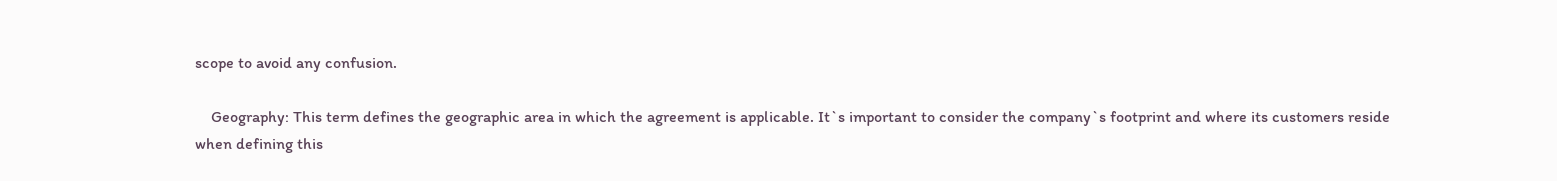scope to avoid any confusion.

    Geography: This term defines the geographic area in which the agreement is applicable. It`s important to consider the company`s footprint and where its customers reside when defining this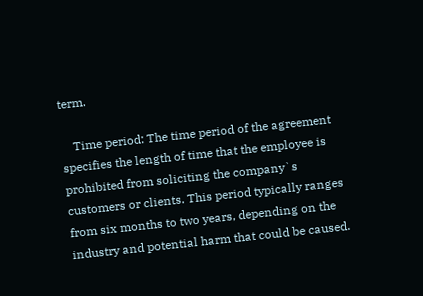term.

    Time period: The time period of the agreement specifies the length of time that the employee is prohibited from soliciting the company`s customers or clients. This period typically ranges from six months to two years, depending on the industry and potential harm that could be caused.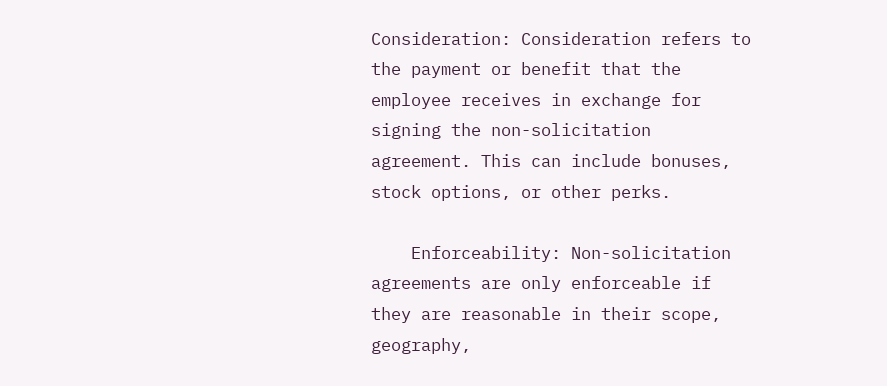Consideration: Consideration refers to the payment or benefit that the employee receives in exchange for signing the non-solicitation agreement. This can include bonuses, stock options, or other perks.

    Enforceability: Non-solicitation agreements are only enforceable if they are reasonable in their scope, geography,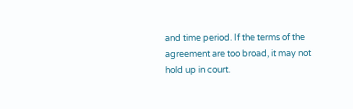and time period. If the terms of the agreement are too broad, it may not hold up in court.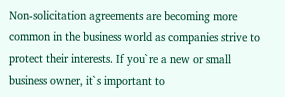Non-solicitation agreements are becoming more common in the business world as companies strive to protect their interests. If you`re a new or small business owner, it`s important to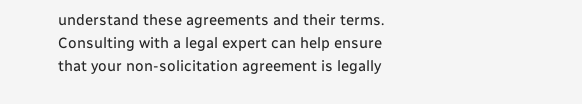understand these agreements and their terms. Consulting with a legal expert can help ensure that your non-solicitation agreement is legally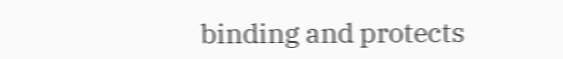binding and protects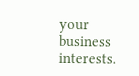your business interests.